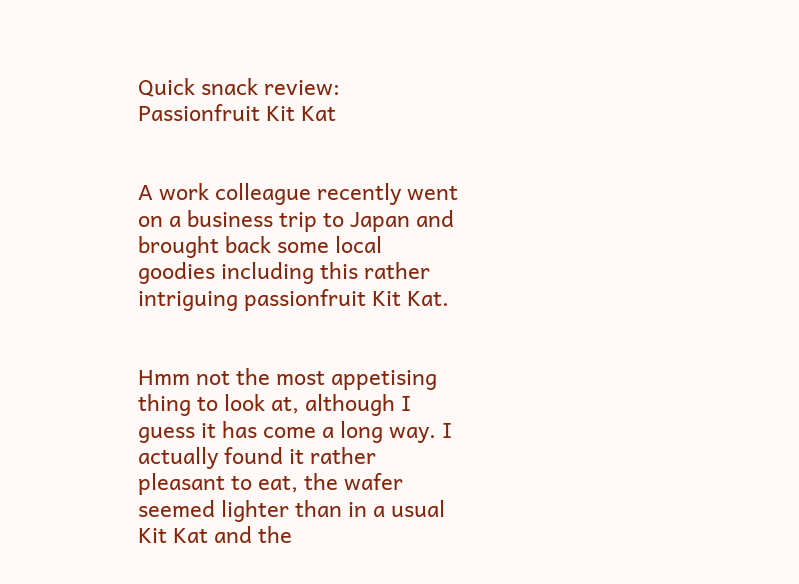Quick snack review: Passionfruit Kit Kat


A work colleague recently went on a business trip to Japan and brought back some local goodies including this rather intriguing passionfruit Kit Kat.


Hmm not the most appetising thing to look at, although I guess it has come a long way. I actually found it rather pleasant to eat, the wafer seemed lighter than in a usual Kit Kat and the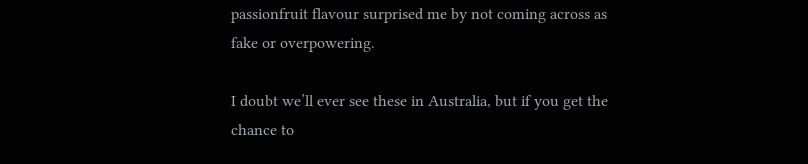passionfruit flavour surprised me by not coming across as fake or overpowering.

I doubt we’ll ever see these in Australia, but if you get the chance to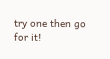try one then go for it!